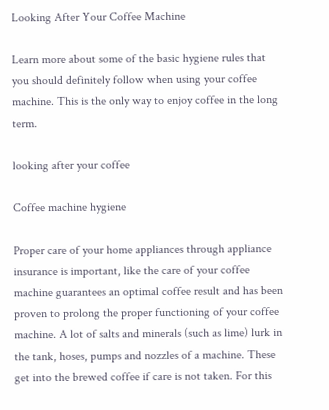Looking After Your Coffee Machine

Learn more about some of the basic hygiene rules that you should definitely follow when using your coffee machine. This is the only way to enjoy coffee in the long term.

looking after your coffee

Coffee machine hygiene

Proper care of your home appliances through appliance insurance is important, like the care of your coffee machine guarantees an optimal coffee result and has been proven to prolong the proper functioning of your coffee machine. A lot of salts and minerals (such as lime) lurk in the tank, hoses, pumps and nozzles of a machine. These get into the brewed coffee if care is not taken. For this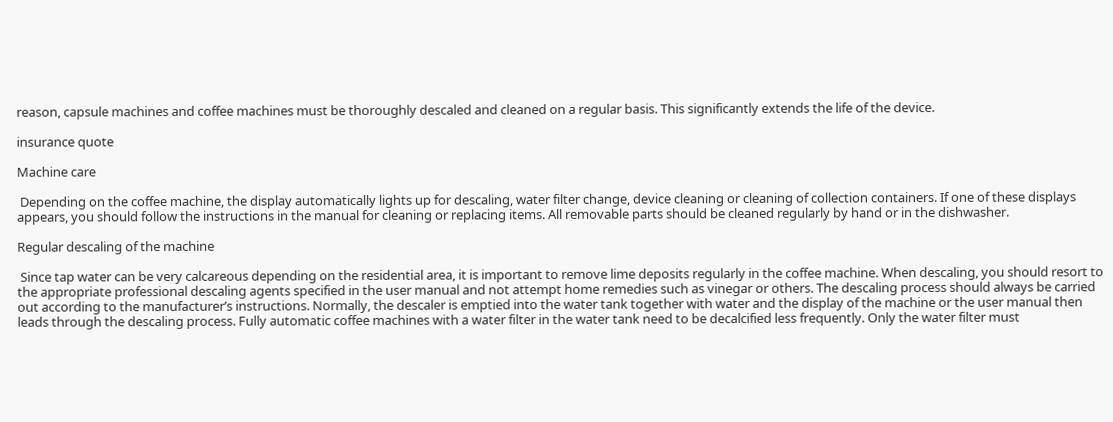reason, capsule machines and coffee machines must be thoroughly descaled and cleaned on a regular basis. This significantly extends the life of the device.

insurance quote

Machine care

 Depending on the coffee machine, the display automatically lights up for descaling, water filter change, device cleaning or cleaning of collection containers. If one of these displays appears, you should follow the instructions in the manual for cleaning or replacing items. All removable parts should be cleaned regularly by hand or in the dishwasher.

Regular descaling of the machine

 Since tap water can be very calcareous depending on the residential area, it is important to remove lime deposits regularly in the coffee machine. When descaling, you should resort to the appropriate professional descaling agents specified in the user manual and not attempt home remedies such as vinegar or others. The descaling process should always be carried out according to the manufacturer’s instructions. Normally, the descaler is emptied into the water tank together with water and the display of the machine or the user manual then leads through the descaling process. Fully automatic coffee machines with a water filter in the water tank need to be decalcified less frequently. Only the water filter must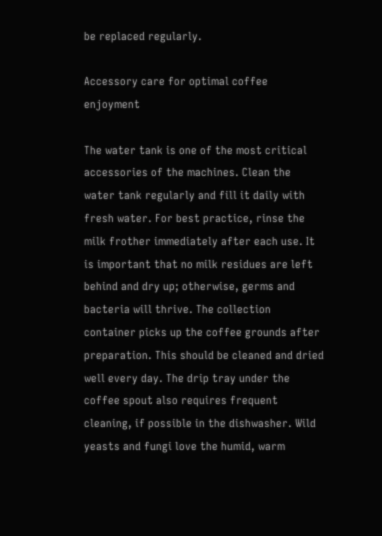be replaced regularly.

Accessory care for optimal coffee enjoyment

The water tank is one of the most critical accessories of the machines. Clean the water tank regularly and fill it daily with fresh water. For best practice, rinse the milk frother immediately after each use. It is important that no milk residues are left behind and dry up; otherwise, germs and bacteria will thrive. The collection container picks up the coffee grounds after preparation. This should be cleaned and dried well every day. The drip tray under the coffee spout also requires frequent cleaning, if possible in the dishwasher. Wild yeasts and fungi love the humid, warm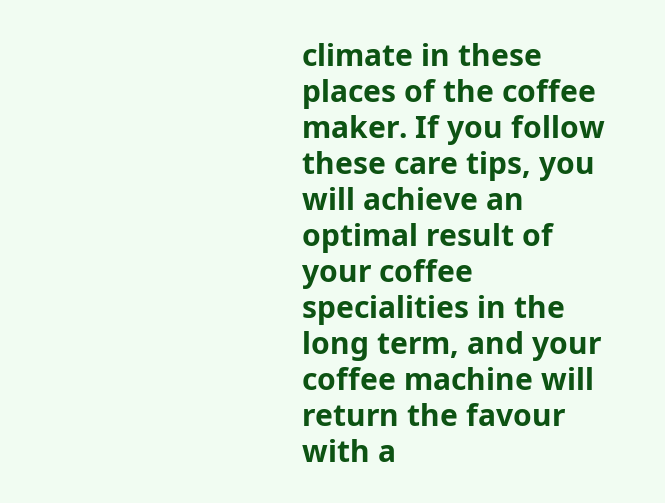climate in these places of the coffee maker. If you follow these care tips, you will achieve an optimal result of your coffee specialities in the long term, and your coffee machine will return the favour with a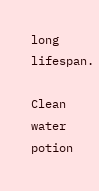long lifespan.

Clean water potion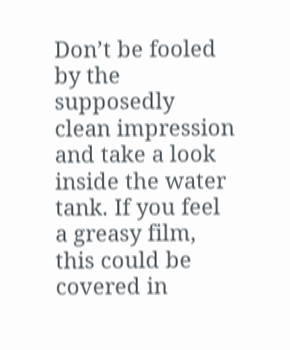Don’t be fooled by the supposedly clean impression and take a look inside the water tank. If you feel a greasy film, this could be covered in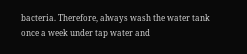bacteria. Therefore, always wash the water tank once a week under tap water and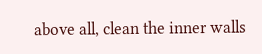above all, clean the inner walls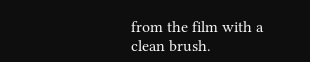from the film with a clean brush.